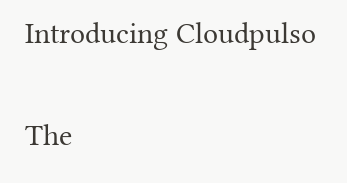Introducing Cloudpulso

The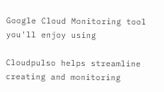Google Cloud Monitoring tool you'll enjoy using

Cloudpulso helps streamline creating and monitoring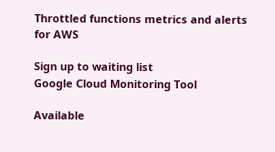Throttled functions metrics and alerts for AWS

Sign up to waiting list
Google Cloud Monitoring Tool

Available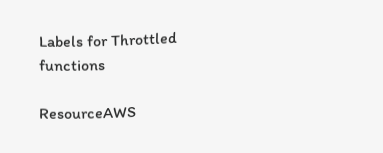Labels for Throttled functions

ResourceAWS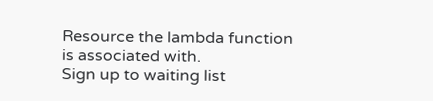Resource the lambda function is associated with.
Sign up to waiting list